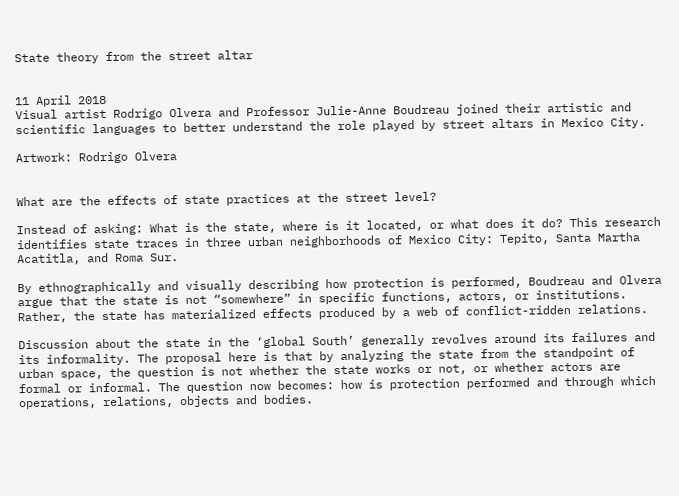State theory from the street altar


11 April 2018
Visual artist Rodrigo Olvera and Professor Julie-Anne Boudreau joined their artistic and scientific languages to better understand the role played by street altars in Mexico City.

Artwork: Rodrigo Olvera


What are the effects of state practices at the street level?

Instead of asking: What is the state, where is it located, or what does it do? This research identifies state traces in three urban neighborhoods of Mexico City: Tepito, Santa Martha Acatitla, and Roma Sur.

By ethnographically and visually describing how protection is performed, Boudreau and Olvera argue that the state is not “somewhere” in specific functions, actors, or institutions. Rather, the state has materialized effects produced by a web of conflict-ridden relations.

Discussion about the state in the ‘global South’ generally revolves around its failures and its informality. The proposal here is that by analyzing the state from the standpoint of urban space, the question is not whether the state works or not, or whether actors are formal or informal. The question now becomes: how is protection performed and through which operations, relations, objects and bodies.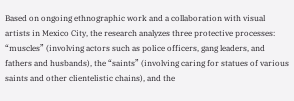Based on ongoing ethnographic work and a collaboration with visual artists in Mexico City, the research analyzes three protective processes: “muscles” (involving actors such as police officers, gang leaders, and fathers and husbands), the “saints” (involving caring for statues of various saints and other clientelistic chains), and the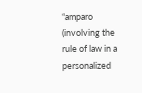“amparo (involving the rule of law in a personalized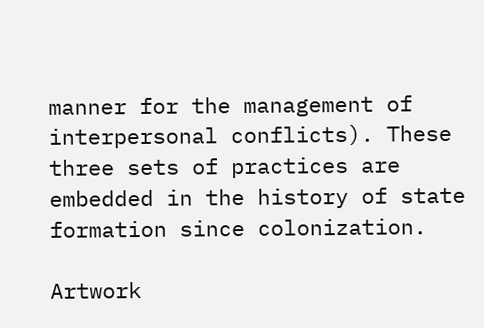manner for the management of interpersonal conflicts). These three sets of practices are embedded in the history of state formation since colonization.

Artwork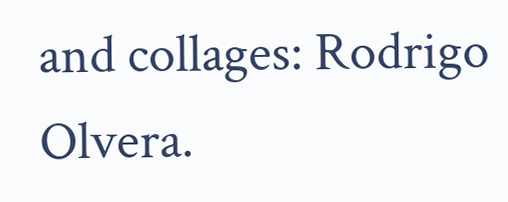and collages: Rodrigo Olvera.